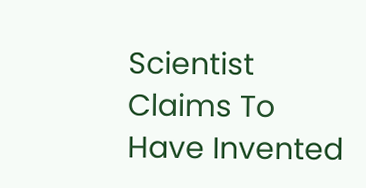Scientist Claims To Have Invented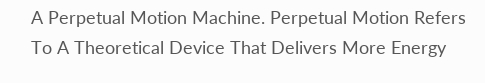A Perpetual Motion Machine. Perpetual Motion Refers To A Theoretical Device That Delivers More Energy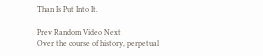Than Is Put Into It.

Prev Random Video Next
Over the course of history, perpetual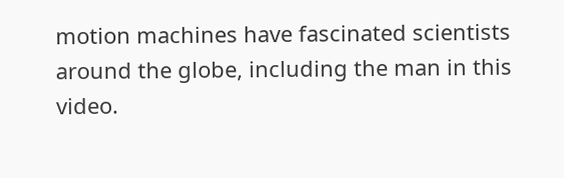motion machines have fascinated scientists around the globe, including the man in this video.